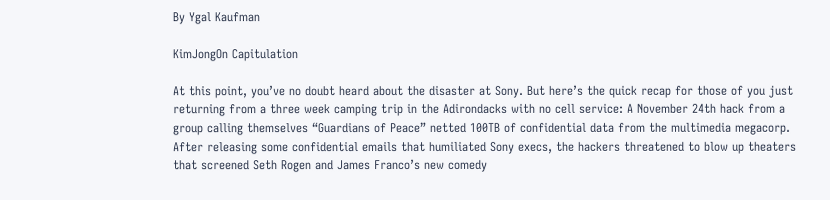By Ygal Kaufman

KimJongOn Capitulation

At this point, you’ve no doubt heard about the disaster at Sony. But here’s the quick recap for those of you just returning from a three week camping trip in the Adirondacks with no cell service: A November 24th hack from a group calling themselves “Guardians of Peace” netted 100TB of confidential data from the multimedia megacorp. After releasing some confidential emails that humiliated Sony execs, the hackers threatened to blow up theaters that screened Seth Rogen and James Franco’s new comedy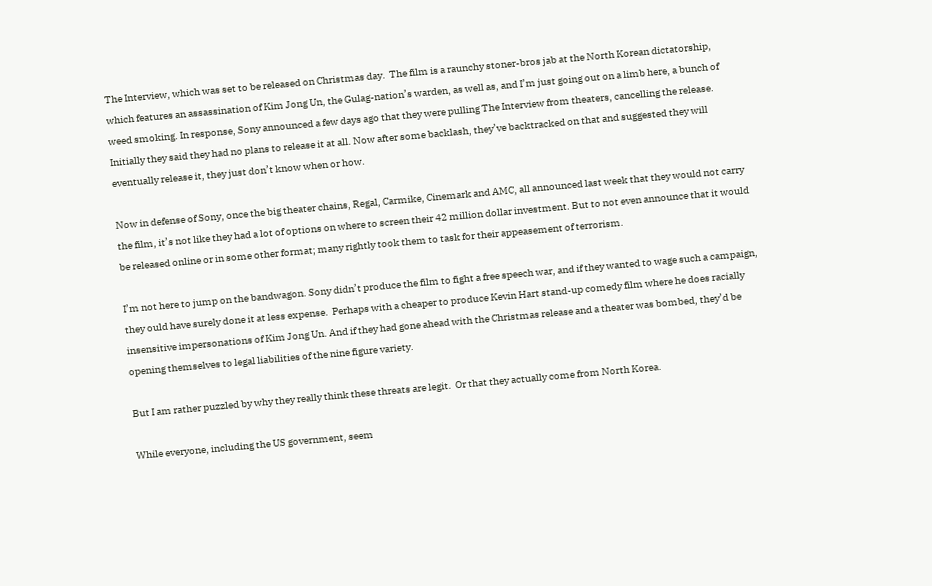The Interview, which was set to be released on Christmas day.  The film is a raunchy stoner-bros jab at the North Korean dictatorship, which features an assassination of Kim Jong Un, the Gulag-nation’s warden, as well as, and I’m just going out on a limb here, a bunch of weed smoking. In response, Sony announced a few days ago that they were pulling The Interview from theaters, cancelling the release.  Initially they said they had no plans to release it at all. Now after some backlash, they’ve backtracked on that and suggested they will eventually release it, they just don’t know when or how.

Now in defense of Sony, once the big theater chains, Regal, Carmike, Cinemark and AMC, all announced last week that they would not carry the film, it’s not like they had a lot of options on where to screen their 42 million dollar investment. But to not even announce that it would be released online or in some other format; many rightly took them to task for their appeasement of terrorism.

I’m not here to jump on the bandwagon. Sony didn’t produce the film to fight a free speech war, and if they wanted to wage such a campaign, they ould have surely done it at less expense.  Perhaps with a cheaper to produce Kevin Hart stand-up comedy film where he does racially insensitive impersonations of Kim Jong Un. And if they had gone ahead with the Christmas release and a theater was bombed, they’d be opening themselves to legal liabilities of the nine figure variety.

But I am rather puzzled by why they really think these threats are legit.  Or that they actually come from North Korea.

While everyone, including the US government, seem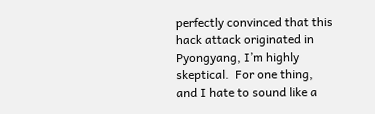perfectly convinced that this hack attack originated in Pyongyang, I’m highly skeptical.  For one thing, and I hate to sound like a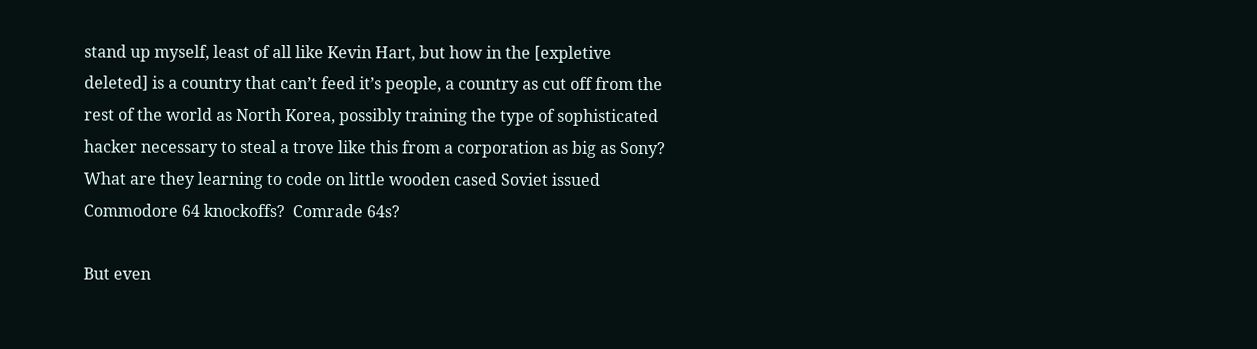stand up myself, least of all like Kevin Hart, but how in the [expletive deleted] is a country that can’t feed it’s people, a country as cut off from the rest of the world as North Korea, possibly training the type of sophisticated hacker necessary to steal a trove like this from a corporation as big as Sony? What are they learning to code on little wooden cased Soviet issued Commodore 64 knockoffs?  Comrade 64s?

But even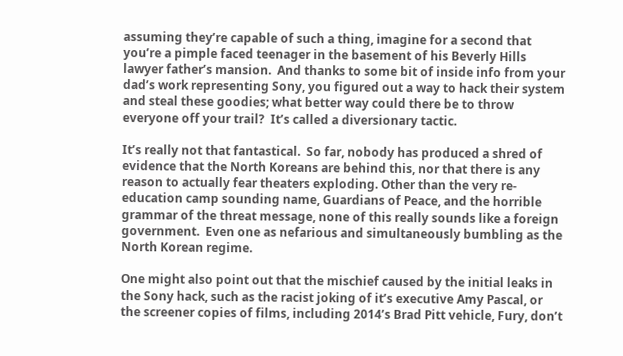assuming they’re capable of such a thing, imagine for a second that you’re a pimple faced teenager in the basement of his Beverly Hills lawyer father’s mansion.  And thanks to some bit of inside info from your dad’s work representing Sony, you figured out a way to hack their system and steal these goodies; what better way could there be to throw everyone off your trail?  It’s called a diversionary tactic.

It’s really not that fantastical.  So far, nobody has produced a shred of evidence that the North Koreans are behind this, nor that there is any reason to actually fear theaters exploding. Other than the very re-education camp sounding name, Guardians of Peace, and the horrible grammar of the threat message, none of this really sounds like a foreign government.  Even one as nefarious and simultaneously bumbling as the North Korean regime.

One might also point out that the mischief caused by the initial leaks in the Sony hack, such as the racist joking of it’s executive Amy Pascal, or the screener copies of films, including 2014’s Brad Pitt vehicle, Fury, don’t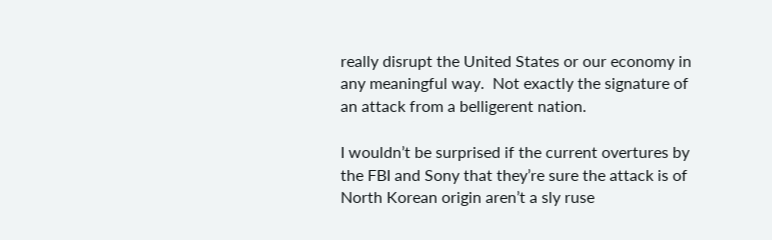really disrupt the United States or our economy in any meaningful way.  Not exactly the signature of an attack from a belligerent nation.

I wouldn’t be surprised if the current overtures by the FBI and Sony that they’re sure the attack is of North Korean origin aren’t a sly ruse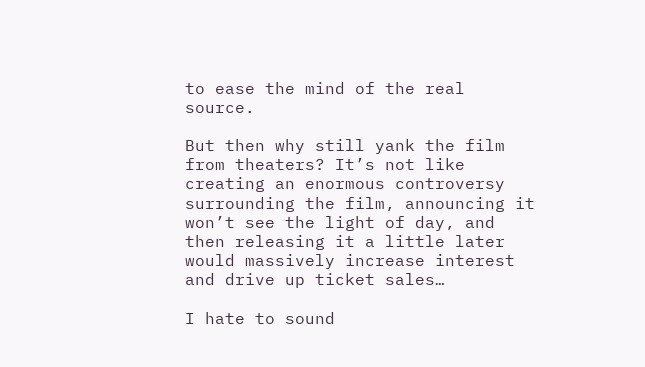to ease the mind of the real source.

But then why still yank the film from theaters? It’s not like creating an enormous controversy surrounding the film, announcing it won’t see the light of day, and then releasing it a little later would massively increase interest and drive up ticket sales…

I hate to sound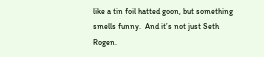like a tin foil hatted goon, but something smells funny.  And it’s not just Seth Rogen.